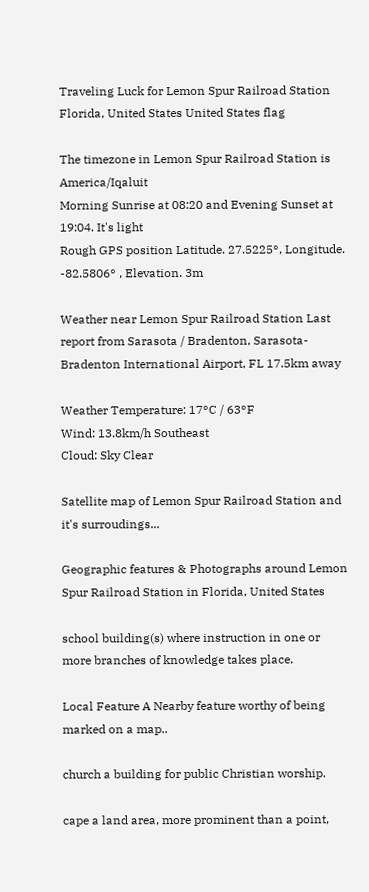Traveling Luck for Lemon Spur Railroad Station Florida, United States United States flag

The timezone in Lemon Spur Railroad Station is America/Iqaluit
Morning Sunrise at 08:20 and Evening Sunset at 19:04. It's light
Rough GPS position Latitude. 27.5225°, Longitude. -82.5806° , Elevation. 3m

Weather near Lemon Spur Railroad Station Last report from Sarasota / Bradenton, Sarasota-Bradenton International Airport, FL 17.5km away

Weather Temperature: 17°C / 63°F
Wind: 13.8km/h Southeast
Cloud: Sky Clear

Satellite map of Lemon Spur Railroad Station and it's surroudings...

Geographic features & Photographs around Lemon Spur Railroad Station in Florida, United States

school building(s) where instruction in one or more branches of knowledge takes place.

Local Feature A Nearby feature worthy of being marked on a map..

church a building for public Christian worship.

cape a land area, more prominent than a point,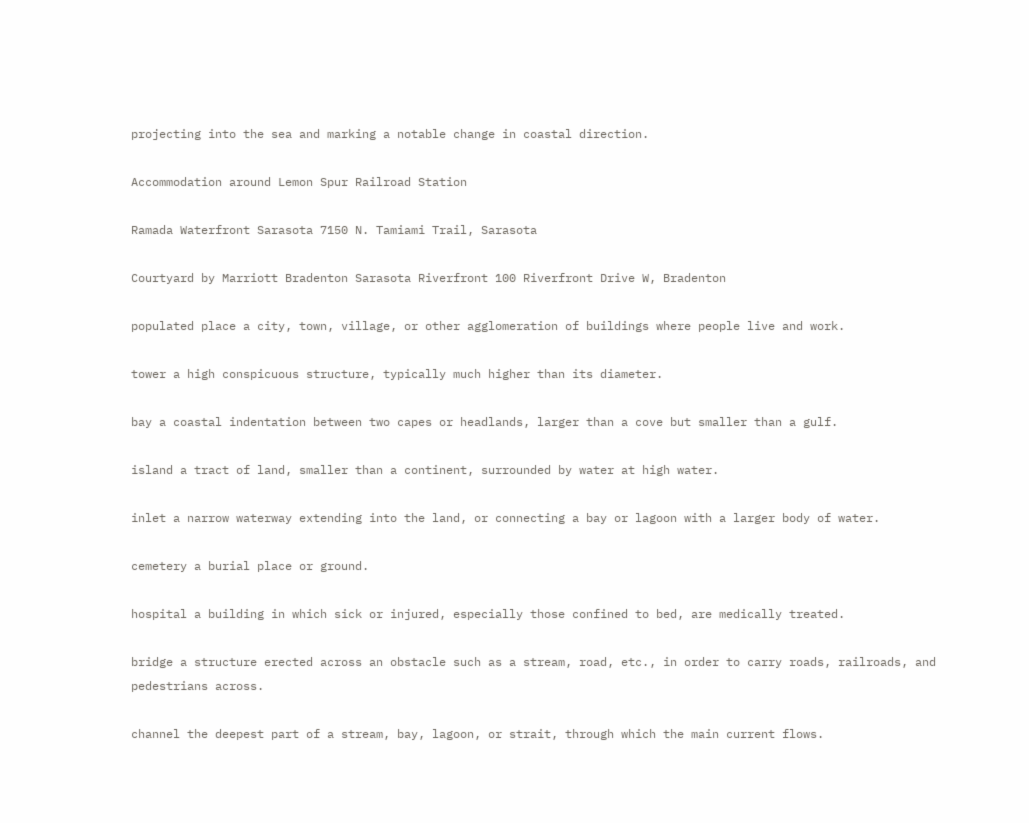projecting into the sea and marking a notable change in coastal direction.

Accommodation around Lemon Spur Railroad Station

Ramada Waterfront Sarasota 7150 N. Tamiami Trail, Sarasota

Courtyard by Marriott Bradenton Sarasota Riverfront 100 Riverfront Drive W, Bradenton

populated place a city, town, village, or other agglomeration of buildings where people live and work.

tower a high conspicuous structure, typically much higher than its diameter.

bay a coastal indentation between two capes or headlands, larger than a cove but smaller than a gulf.

island a tract of land, smaller than a continent, surrounded by water at high water.

inlet a narrow waterway extending into the land, or connecting a bay or lagoon with a larger body of water.

cemetery a burial place or ground.

hospital a building in which sick or injured, especially those confined to bed, are medically treated.

bridge a structure erected across an obstacle such as a stream, road, etc., in order to carry roads, railroads, and pedestrians across.

channel the deepest part of a stream, bay, lagoon, or strait, through which the main current flows.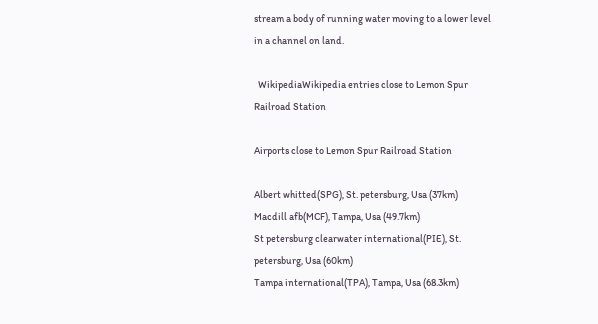stream a body of running water moving to a lower level in a channel on land.

  WikipediaWikipedia entries close to Lemon Spur Railroad Station

Airports close to Lemon Spur Railroad Station

Albert whitted(SPG), St. petersburg, Usa (37km)
Macdill afb(MCF), Tampa, Usa (49.7km)
St petersburg clearwater international(PIE), St. petersburg, Usa (60km)
Tampa international(TPA), Tampa, Usa (68.3km)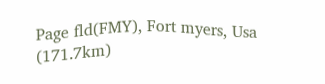Page fld(FMY), Fort myers, Usa (171.7km)